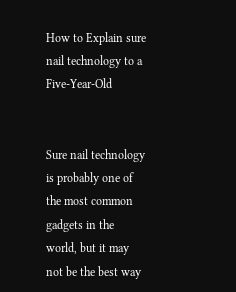How to Explain sure nail technology to a Five-Year-Old


Sure nail technology is probably one of the most common gadgets in the world, but it may not be the best way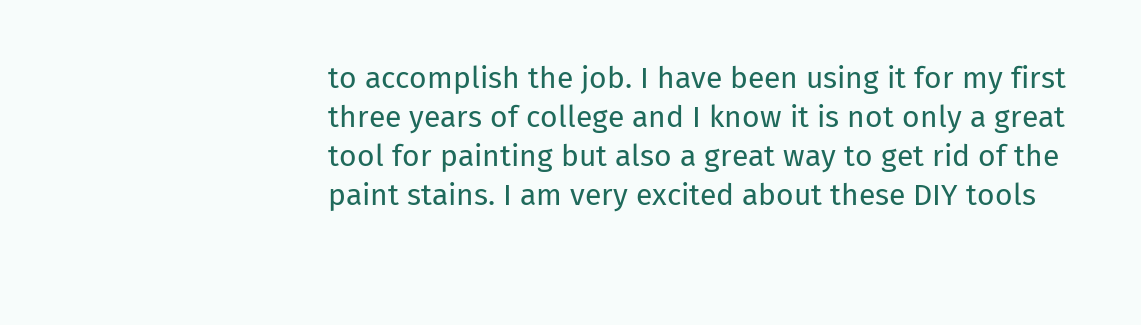to accomplish the job. I have been using it for my first three years of college and I know it is not only a great tool for painting but also a great way to get rid of the paint stains. I am very excited about these DIY tools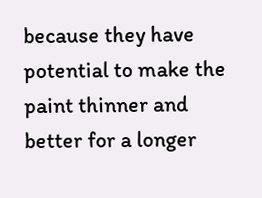because they have potential to make the paint thinner and better for a longer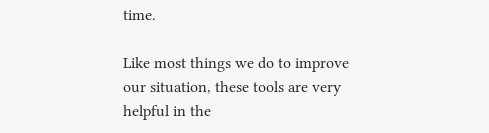time.

Like most things we do to improve our situation, these tools are very helpful in the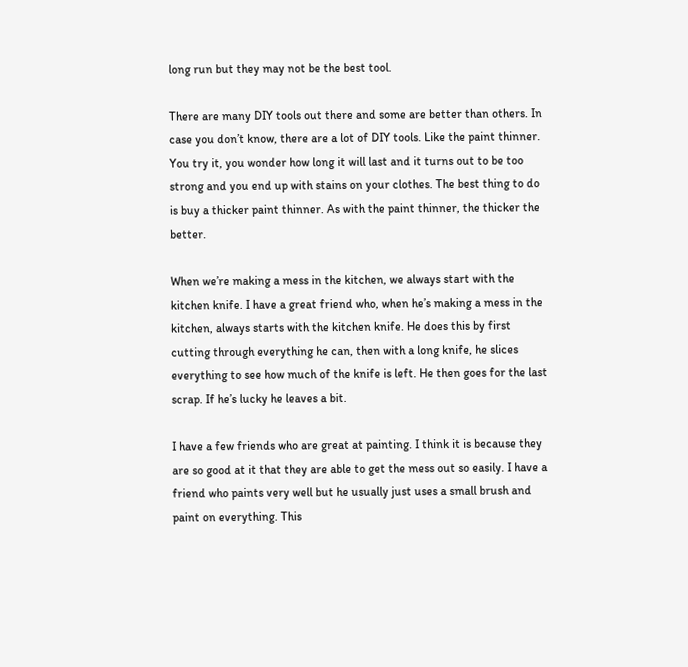long run but they may not be the best tool.

There are many DIY tools out there and some are better than others. In case you don’t know, there are a lot of DIY tools. Like the paint thinner. You try it, you wonder how long it will last and it turns out to be too strong and you end up with stains on your clothes. The best thing to do is buy a thicker paint thinner. As with the paint thinner, the thicker the better.

When we’re making a mess in the kitchen, we always start with the kitchen knife. I have a great friend who, when he’s making a mess in the kitchen, always starts with the kitchen knife. He does this by first cutting through everything he can, then with a long knife, he slices everything to see how much of the knife is left. He then goes for the last scrap. If he’s lucky he leaves a bit.

I have a few friends who are great at painting. I think it is because they are so good at it that they are able to get the mess out so easily. I have a friend who paints very well but he usually just uses a small brush and paint on everything. This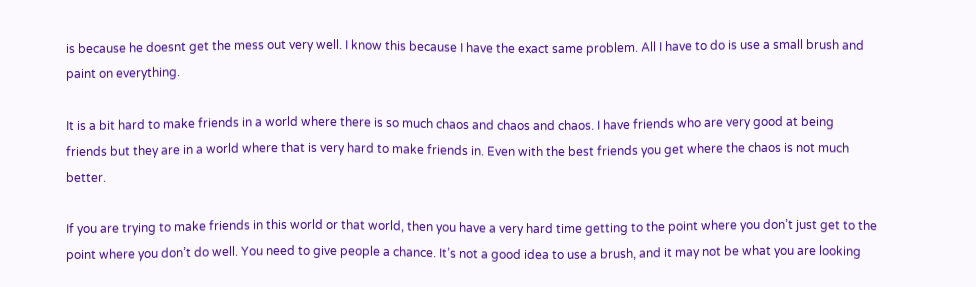is because he doesnt get the mess out very well. I know this because I have the exact same problem. All I have to do is use a small brush and paint on everything.

It is a bit hard to make friends in a world where there is so much chaos and chaos and chaos. I have friends who are very good at being friends but they are in a world where that is very hard to make friends in. Even with the best friends you get where the chaos is not much better.

If you are trying to make friends in this world or that world, then you have a very hard time getting to the point where you don’t just get to the point where you don’t do well. You need to give people a chance. It’s not a good idea to use a brush, and it may not be what you are looking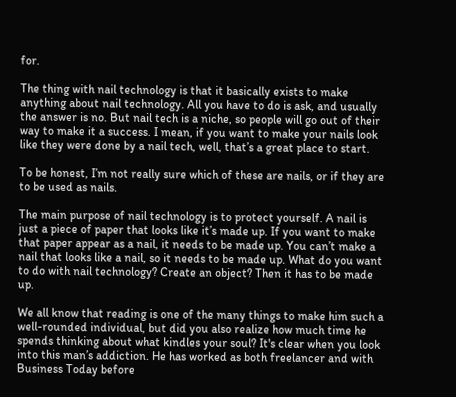for.

The thing with nail technology is that it basically exists to make anything about nail technology. All you have to do is ask, and usually the answer is no. But nail tech is a niche, so people will go out of their way to make it a success. I mean, if you want to make your nails look like they were done by a nail tech, well, that’s a great place to start.

To be honest, I’m not really sure which of these are nails, or if they are to be used as nails.

The main purpose of nail technology is to protect yourself. A nail is just a piece of paper that looks like it’s made up. If you want to make that paper appear as a nail, it needs to be made up. You can’t make a nail that looks like a nail, so it needs to be made up. What do you want to do with nail technology? Create an object? Then it has to be made up.

We all know that reading is one of the many things to make him such a well-rounded individual, but did you also realize how much time he spends thinking about what kindles your soul? It's clear when you look into this man’s addiction. He has worked as both freelancer and with Business Today before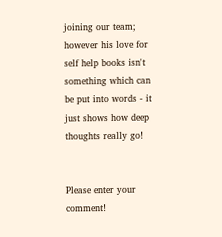joining our team; however his love for self help books isn't something which can be put into words - it just shows how deep thoughts really go!


Please enter your comment!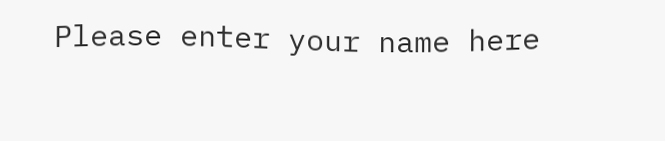Please enter your name here